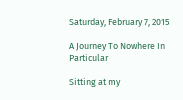Saturday, February 7, 2015

A Journey To Nowhere In Particular

Sitting at my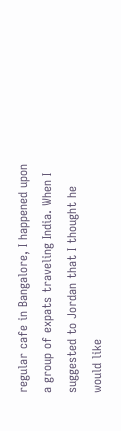regular cafe in Bangalore, I happened upon a group of expats traveling India. When I suggested to Jordan that I thought he would like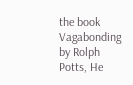the book Vagabonding by Rolph Potts, He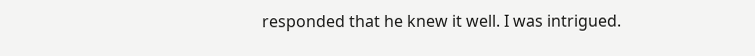responded that he knew it well. I was intrigued.